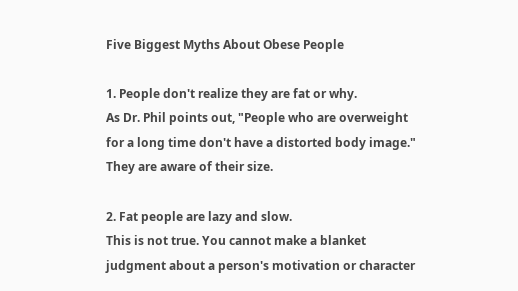Five Biggest Myths About Obese People

1. People don't realize they are fat or why.
As Dr. Phil points out, "People who are overweight for a long time don't have a distorted body image." They are aware of their size.

2. Fat people are lazy and slow.
This is not true. You cannot make a blanket judgment about a person's motivation or character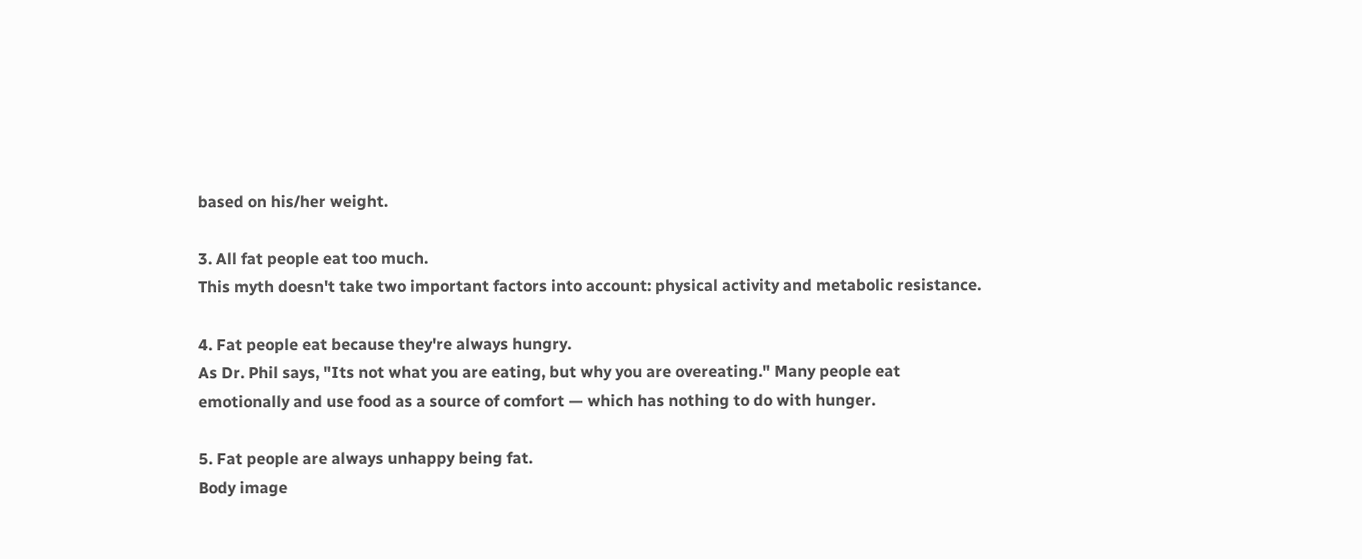based on his/her weight.

3. All fat people eat too much.
This myth doesn't take two important factors into account: physical activity and metabolic resistance.

4. Fat people eat because they're always hungry.
As Dr. Phil says, "Its not what you are eating, but why you are overeating." Many people eat emotionally and use food as a source of comfort — which has nothing to do with hunger.

5. Fat people are always unhappy being fat.
Body image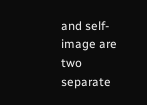and self-image are two separate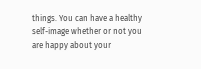things. You can have a healthy self-image whether or not you are happy about your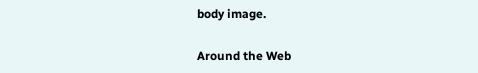body image.

Around the Web